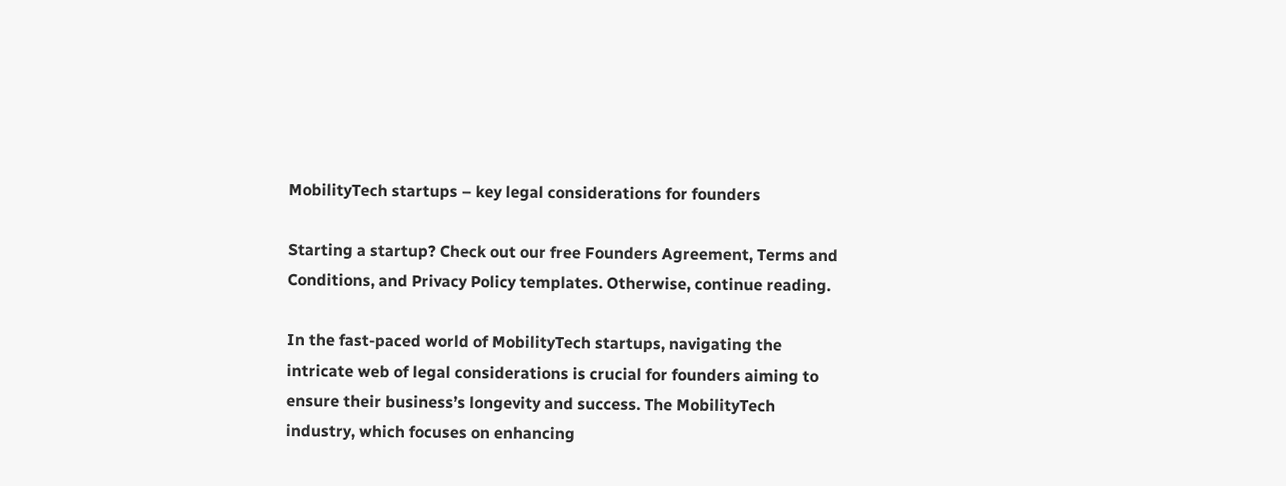MobilityTech startups – key legal considerations for founders

Starting a startup? Check out our free Founders Agreement, Terms and Conditions, and Privacy Policy templates. Otherwise, continue reading.

In the fast-paced world of MobilityTech startups, navigating the intricate web of legal considerations is crucial for founders aiming to ensure their business’s longevity and success. The MobilityTech industry, which focuses on enhancing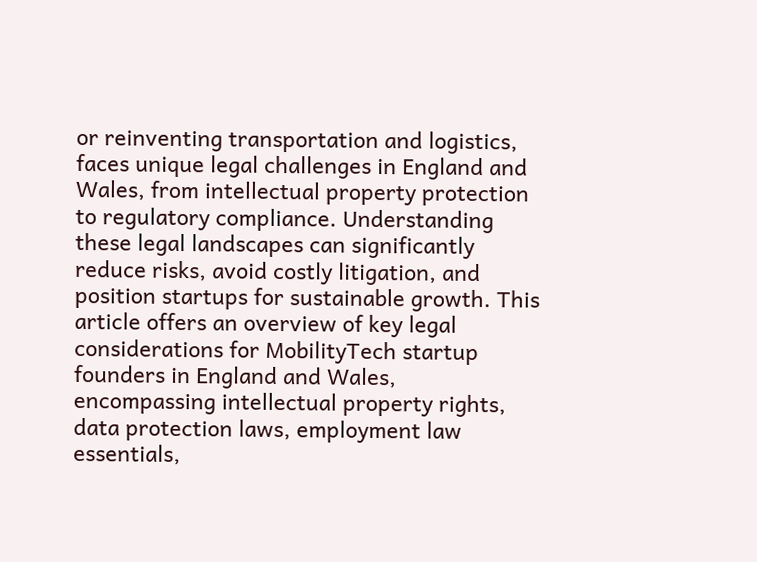or reinventing transportation and logistics, faces unique legal challenges in England and Wales, from intellectual property protection to regulatory compliance. Understanding these legal landscapes can significantly reduce risks, avoid costly litigation, and position startups for sustainable growth. This article offers an overview of key legal considerations for MobilityTech startup founders in England and Wales, encompassing intellectual property rights, data protection laws, employment law essentials,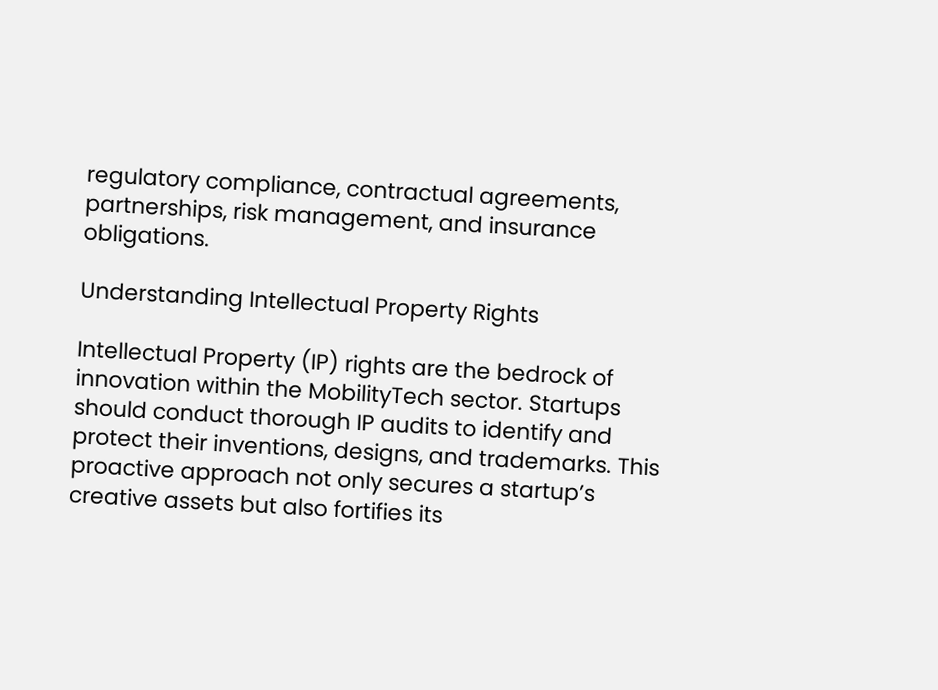regulatory compliance, contractual agreements, partnerships, risk management, and insurance obligations.

Understanding Intellectual Property Rights

Intellectual Property (IP) rights are the bedrock of innovation within the MobilityTech sector. Startups should conduct thorough IP audits to identify and protect their inventions, designs, and trademarks. This proactive approach not only secures a startup’s creative assets but also fortifies its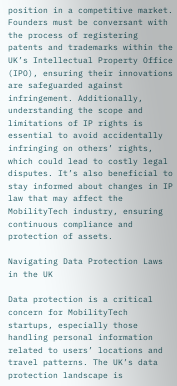position in a competitive market. Founders must be conversant with the process of registering patents and trademarks within the UK’s Intellectual Property Office (IPO), ensuring their innovations are safeguarded against infringement. Additionally, understanding the scope and limitations of IP rights is essential to avoid accidentally infringing on others’ rights, which could lead to costly legal disputes. It’s also beneficial to stay informed about changes in IP law that may affect the MobilityTech industry, ensuring continuous compliance and protection of assets.

Navigating Data Protection Laws in the UK

Data protection is a critical concern for MobilityTech startups, especially those handling personal information related to users’ locations and travel patterns. The UK’s data protection landscape is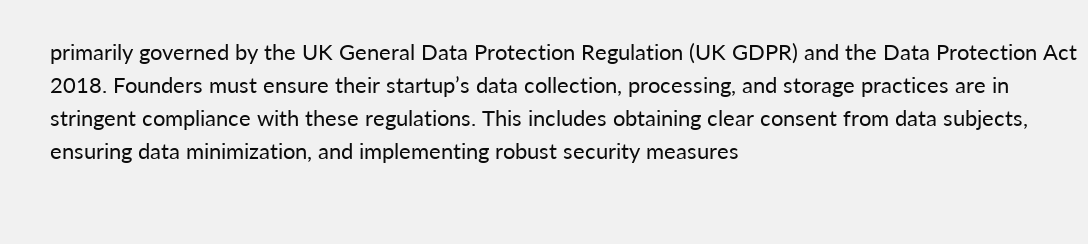primarily governed by the UK General Data Protection Regulation (UK GDPR) and the Data Protection Act 2018. Founders must ensure their startup’s data collection, processing, and storage practices are in stringent compliance with these regulations. This includes obtaining clear consent from data subjects, ensuring data minimization, and implementing robust security measures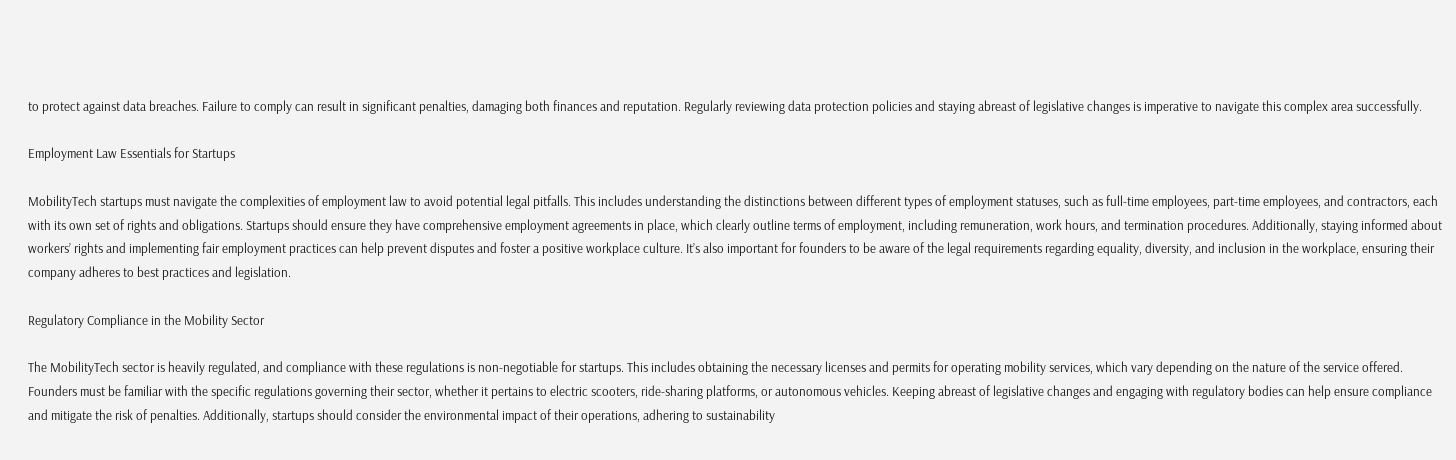to protect against data breaches. Failure to comply can result in significant penalties, damaging both finances and reputation. Regularly reviewing data protection policies and staying abreast of legislative changes is imperative to navigate this complex area successfully.

Employment Law Essentials for Startups

MobilityTech startups must navigate the complexities of employment law to avoid potential legal pitfalls. This includes understanding the distinctions between different types of employment statuses, such as full-time employees, part-time employees, and contractors, each with its own set of rights and obligations. Startups should ensure they have comprehensive employment agreements in place, which clearly outline terms of employment, including remuneration, work hours, and termination procedures. Additionally, staying informed about workers’ rights and implementing fair employment practices can help prevent disputes and foster a positive workplace culture. It’s also important for founders to be aware of the legal requirements regarding equality, diversity, and inclusion in the workplace, ensuring their company adheres to best practices and legislation.

Regulatory Compliance in the Mobility Sector

The MobilityTech sector is heavily regulated, and compliance with these regulations is non-negotiable for startups. This includes obtaining the necessary licenses and permits for operating mobility services, which vary depending on the nature of the service offered. Founders must be familiar with the specific regulations governing their sector, whether it pertains to electric scooters, ride-sharing platforms, or autonomous vehicles. Keeping abreast of legislative changes and engaging with regulatory bodies can help ensure compliance and mitigate the risk of penalties. Additionally, startups should consider the environmental impact of their operations, adhering to sustainability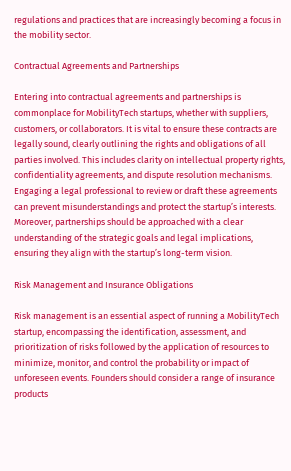regulations and practices that are increasingly becoming a focus in the mobility sector.

Contractual Agreements and Partnerships

Entering into contractual agreements and partnerships is commonplace for MobilityTech startups, whether with suppliers, customers, or collaborators. It is vital to ensure these contracts are legally sound, clearly outlining the rights and obligations of all parties involved. This includes clarity on intellectual property rights, confidentiality agreements, and dispute resolution mechanisms. Engaging a legal professional to review or draft these agreements can prevent misunderstandings and protect the startup’s interests. Moreover, partnerships should be approached with a clear understanding of the strategic goals and legal implications, ensuring they align with the startup’s long-term vision.

Risk Management and Insurance Obligations

Risk management is an essential aspect of running a MobilityTech startup, encompassing the identification, assessment, and prioritization of risks followed by the application of resources to minimize, monitor, and control the probability or impact of unforeseen events. Founders should consider a range of insurance products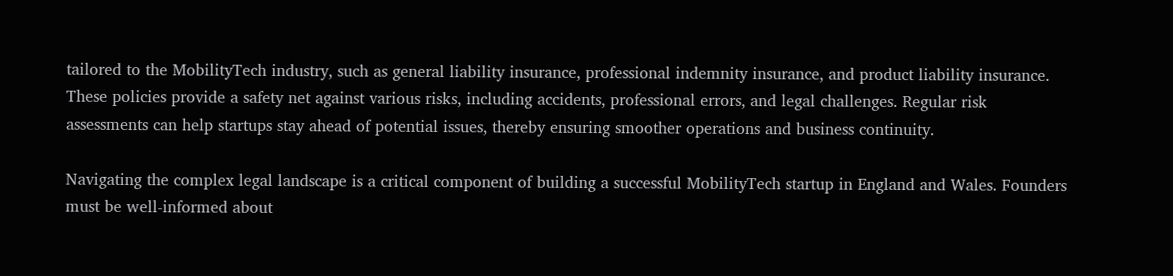tailored to the MobilityTech industry, such as general liability insurance, professional indemnity insurance, and product liability insurance. These policies provide a safety net against various risks, including accidents, professional errors, and legal challenges. Regular risk assessments can help startups stay ahead of potential issues, thereby ensuring smoother operations and business continuity.

Navigating the complex legal landscape is a critical component of building a successful MobilityTech startup in England and Wales. Founders must be well-informed about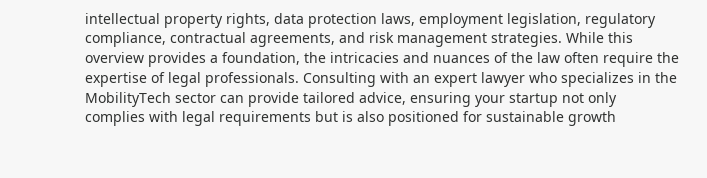intellectual property rights, data protection laws, employment legislation, regulatory compliance, contractual agreements, and risk management strategies. While this overview provides a foundation, the intricacies and nuances of the law often require the expertise of legal professionals. Consulting with an expert lawyer who specializes in the MobilityTech sector can provide tailored advice, ensuring your startup not only complies with legal requirements but is also positioned for sustainable growth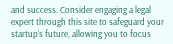and success. Consider engaging a legal expert through this site to safeguard your startup’s future, allowing you to focus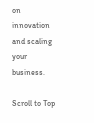on innovation and scaling your business.

Scroll to Top